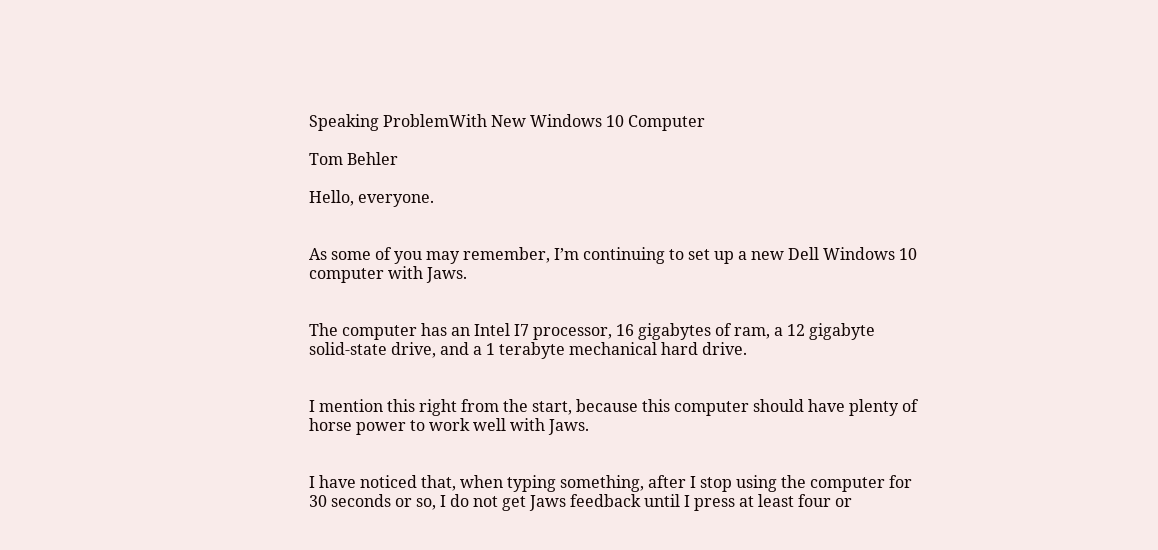Speaking ProblemWith New Windows 10 Computer

Tom Behler

Hello, everyone.


As some of you may remember, I’m continuing to set up a new Dell Windows 10 computer with Jaws.


The computer has an Intel I7 processor, 16 gigabytes of ram, a 12 gigabyte solid-state drive, and a 1 terabyte mechanical hard drive.


I mention this right from the start, because this computer should have plenty of horse power to work well with Jaws.


I have noticed that, when typing something, after I stop using the computer for 30 seconds or so, I do not get Jaws feedback until I press at least four or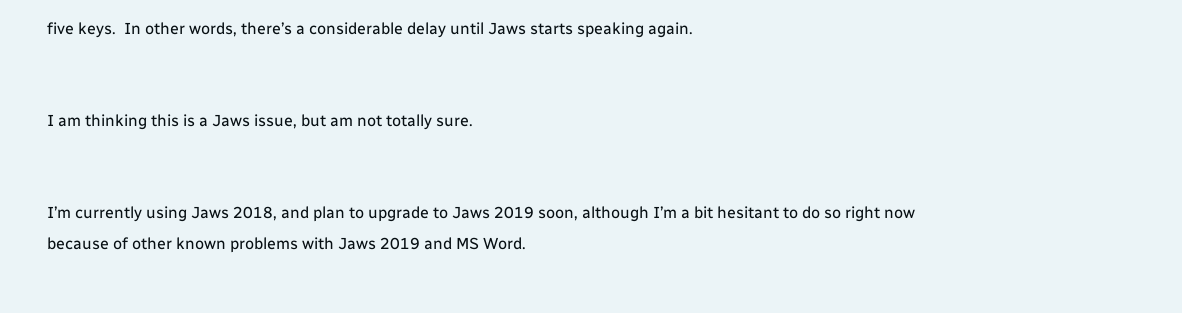five keys.  In other words, there’s a considerable delay until Jaws starts speaking again.


I am thinking this is a Jaws issue, but am not totally sure.


I’m currently using Jaws 2018, and plan to upgrade to Jaws 2019 soon, although I’m a bit hesitant to do so right now because of other known problems with Jaws 2019 and MS Word.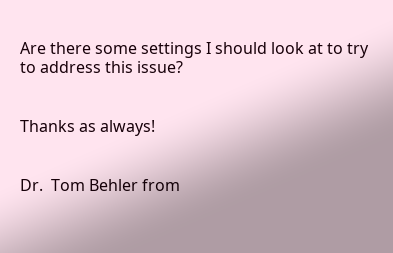Are there some settings I should look at to try to address this issue?


Thanks as always!


Dr.  Tom Behler from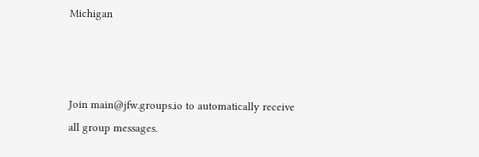Michigan



Join main@jfw.groups.io to automatically receive all group messages.